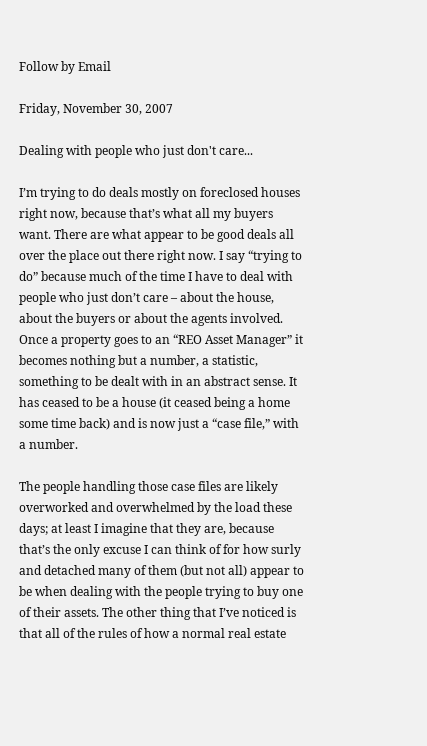Follow by Email

Friday, November 30, 2007

Dealing with people who just don't care...

I’m trying to do deals mostly on foreclosed houses right now, because that’s what all my buyers want. There are what appear to be good deals all over the place out there right now. I say “trying to do” because much of the time I have to deal with people who just don’t care – about the house, about the buyers or about the agents involved. Once a property goes to an “REO Asset Manager” it becomes nothing but a number, a statistic, something to be dealt with in an abstract sense. It has ceased to be a house (it ceased being a home some time back) and is now just a “case file,” with a number.

The people handling those case files are likely overworked and overwhelmed by the load these days; at least I imagine that they are, because that’s the only excuse I can think of for how surly and detached many of them (but not all) appear to be when dealing with the people trying to buy one of their assets. The other thing that I’ve noticed is that all of the rules of how a normal real estate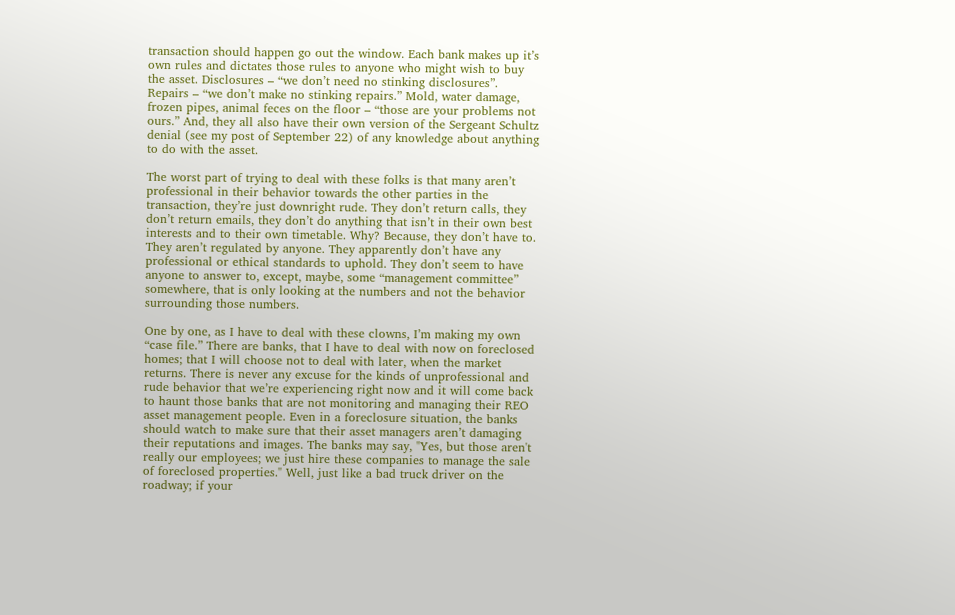transaction should happen go out the window. Each bank makes up it’s own rules and dictates those rules to anyone who might wish to buy the asset. Disclosures – “we don’t need no stinking disclosures”. Repairs – “we don’t make no stinking repairs.” Mold, water damage, frozen pipes, animal feces on the floor – “those are your problems not ours.” And, they all also have their own version of the Sergeant Schultz denial (see my post of September 22) of any knowledge about anything to do with the asset.

The worst part of trying to deal with these folks is that many aren’t professional in their behavior towards the other parties in the transaction, they’re just downright rude. They don’t return calls, they don’t return emails, they don’t do anything that isn’t in their own best interests and to their own timetable. Why? Because, they don’t have to. They aren’t regulated by anyone. They apparently don’t have any professional or ethical standards to uphold. They don’t seem to have anyone to answer to, except, maybe, some “management committee” somewhere, that is only looking at the numbers and not the behavior surrounding those numbers.

One by one, as I have to deal with these clowns, I’m making my own “case file.” There are banks, that I have to deal with now on foreclosed homes; that I will choose not to deal with later, when the market returns. There is never any excuse for the kinds of unprofessional and rude behavior that we’re experiencing right now and it will come back to haunt those banks that are not monitoring and managing their REO asset management people. Even in a foreclosure situation, the banks should watch to make sure that their asset managers aren’t damaging their reputations and images. The banks may say, "Yes, but those aren't really our employees; we just hire these companies to manage the sale of foreclosed properties." Well, just like a bad truck driver on the roadway; if your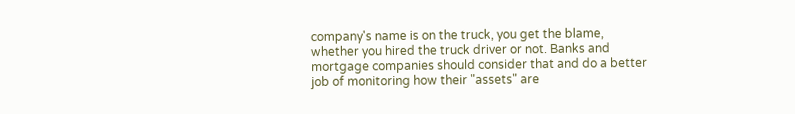company's name is on the truck, you get the blame, whether you hired the truck driver or not. Banks and mortgage companies should consider that and do a better job of monitoring how their "assets" are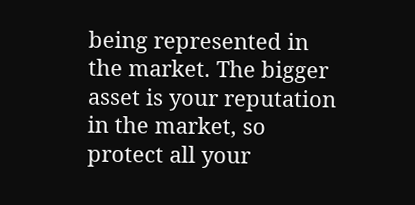being represented in the market. The bigger asset is your reputation in the market, so protect all your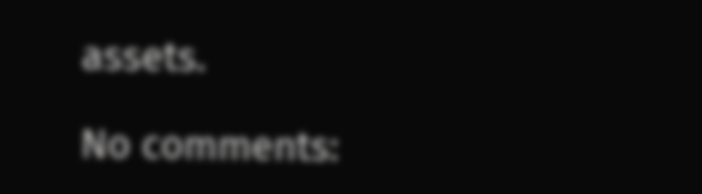assets.

No comments: